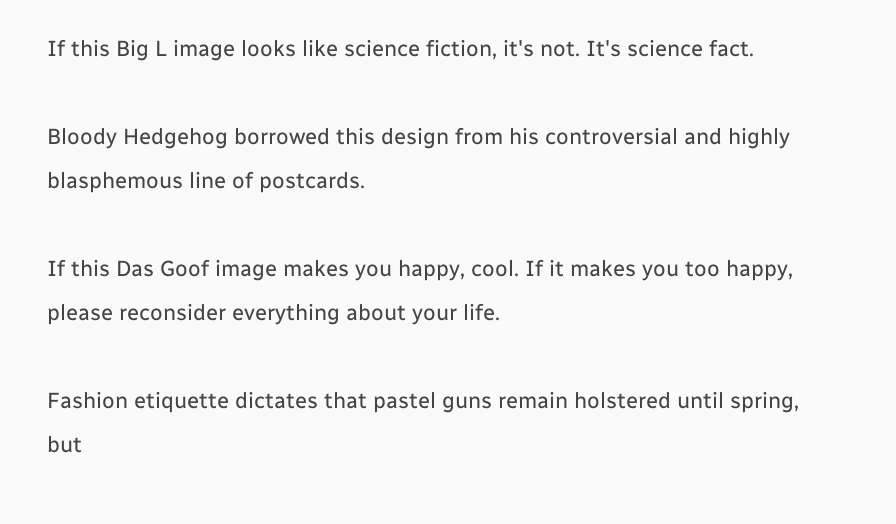If this Big L image looks like science fiction, it's not. It's science fact.

Bloody Hedgehog borrowed this design from his controversial and highly blasphemous line of postcards.

If this Das Goof image makes you happy, cool. If it makes you too happy, please reconsider everything about your life.

Fashion etiquette dictates that pastel guns remain holstered until spring, but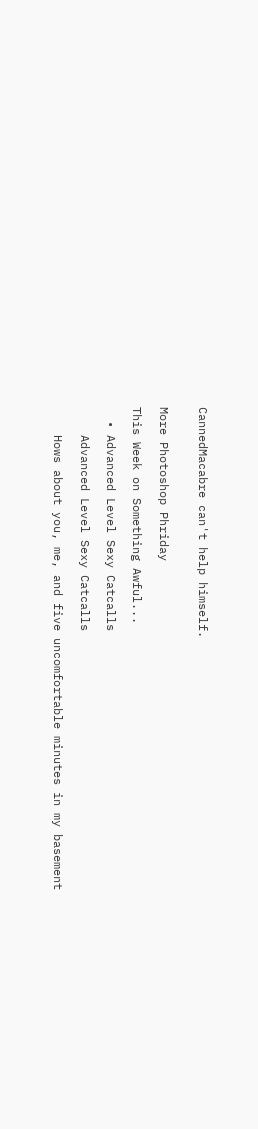CannedMacabre can't help himself.


More Photoshop Phriday

This Week on Something Awful...

  • Advanced Level Sexy Catcalls

    Advanced Level Sexy Catcalls

    Hows about you, me, and five uncomfortable minutes in my basement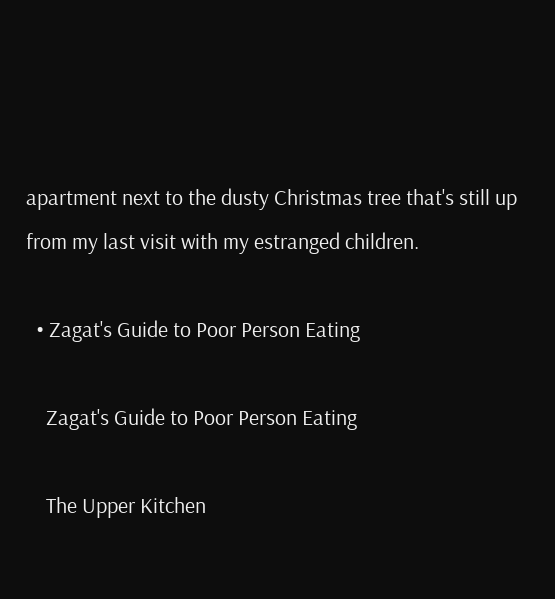apartment next to the dusty Christmas tree that's still up from my last visit with my estranged children.

  • Zagat's Guide to Poor Person Eating

    Zagat's Guide to Poor Person Eating

    The Upper Kitchen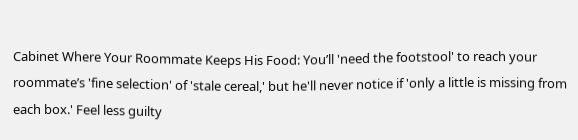Cabinet Where Your Roommate Keeps His Food: You’ll 'need the footstool' to reach your roommate’s 'fine selection' of 'stale cereal,' but he'll never notice if 'only a little is missing from each box.' Feel less guilty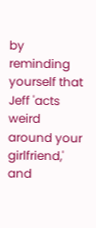by reminding yourself that Jeff 'acts weird around your girlfriend,' and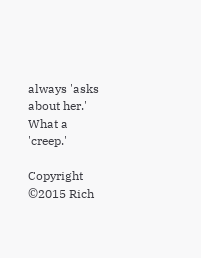always 'asks about her.' What a 'creep.'

Copyright ©2015 Rich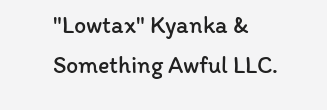"Lowtax" Kyanka & Something Awful LLC.